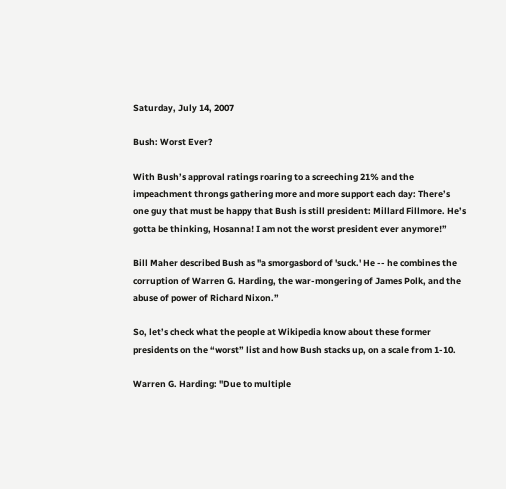Saturday, July 14, 2007

Bush: Worst Ever?

With Bush’s approval ratings roaring to a screeching 21% and the impeachment throngs gathering more and more support each day: There’s one guy that must be happy that Bush is still president: Millard Fillmore. He’s gotta be thinking, Hosanna! I am not the worst president ever anymore!”

Bill Maher described Bush as "a smorgasbord of 'suck.' He -- he combines the corruption of Warren G. Harding, the war-mongering of James Polk, and the abuse of power of Richard Nixon.”

So, let’s check what the people at Wikipedia know about these former presidents on the “worst” list and how Bush stacks up, on a scale from 1-10.

Warren G. Harding: "Due to multiple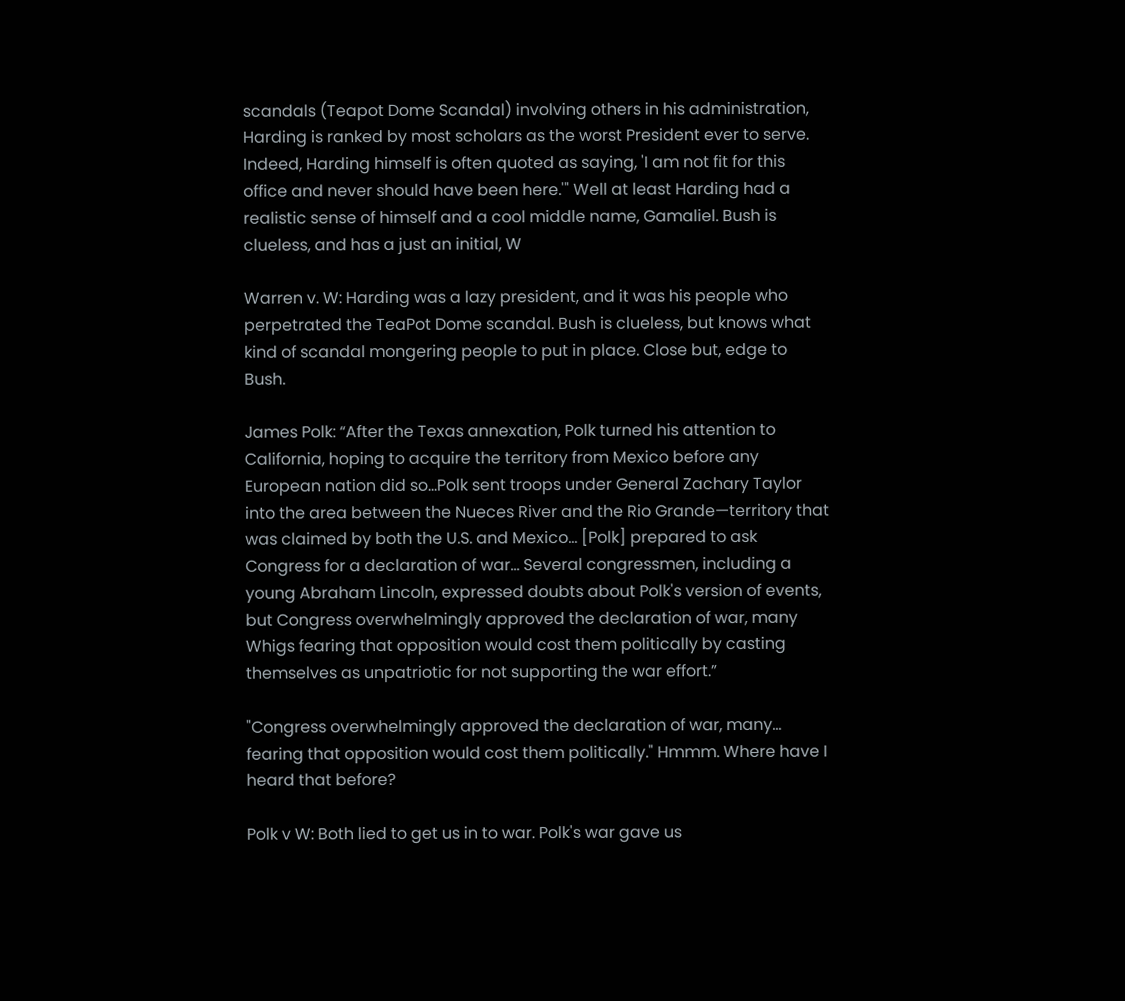scandals (Teapot Dome Scandal) involving others in his administration, Harding is ranked by most scholars as the worst President ever to serve. Indeed, Harding himself is often quoted as saying, 'I am not fit for this office and never should have been here.'" Well at least Harding had a realistic sense of himself and a cool middle name, Gamaliel. Bush is clueless, and has a just an initial, W

Warren v. W: Harding was a lazy president, and it was his people who perpetrated the TeaPot Dome scandal. Bush is clueless, but knows what kind of scandal mongering people to put in place. Close but, edge to Bush.

James Polk: “After the Texas annexation, Polk turned his attention to California, hoping to acquire the territory from Mexico before any European nation did so…Polk sent troops under General Zachary Taylor into the area between the Nueces River and the Rio Grande—territory that was claimed by both the U.S. and Mexico… [Polk] prepared to ask Congress for a declaration of war… Several congressmen, including a young Abraham Lincoln, expressed doubts about Polk's version of events, but Congress overwhelmingly approved the declaration of war, many Whigs fearing that opposition would cost them politically by casting themselves as unpatriotic for not supporting the war effort.”

"Congress overwhelmingly approved the declaration of war, many... fearing that opposition would cost them politically." Hmmm. Where have I heard that before?

Polk v W: Both lied to get us in to war. Polk's war gave us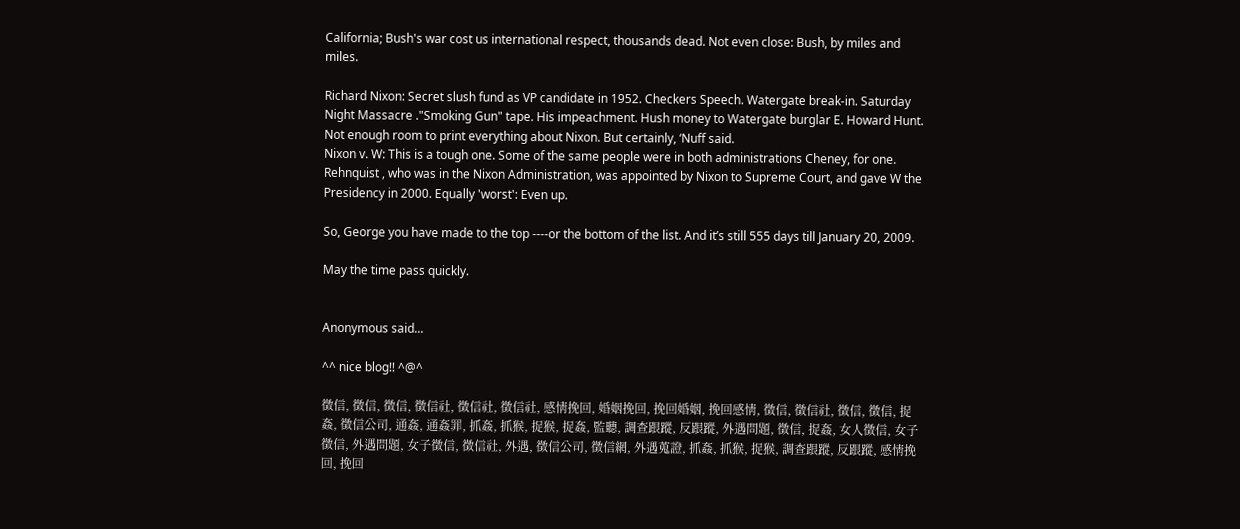California; Bush's war cost us international respect, thousands dead. Not even close: Bush, by miles and miles.

Richard Nixon: Secret slush fund as VP candidate in 1952. Checkers Speech. Watergate break-in. Saturday Night Massacre ."Smoking Gun" tape. His impeachment. Hush money to Watergate burglar E. Howard Hunt. Not enough room to print everything about Nixon. But certainly, ‘Nuff said.
Nixon v. W: This is a tough one. Some of the same people were in both administrations Cheney, for one. Rehnquist , who was in the Nixon Administration, was appointed by Nixon to Supreme Court, and gave W the Presidency in 2000. Equally 'worst': Even up.

So, George you have made to the top ----or the bottom of the list. And it’s still 555 days till January 20, 2009.

May the time pass quickly.


Anonymous said...

^^ nice blog!! ^@^

徵信, 徵信, 徵信, 徵信社, 徵信社, 徵信社, 感情挽回, 婚姻挽回, 挽回婚姻, 挽回感情, 徵信, 徵信社, 徵信, 徵信, 捉姦, 徵信公司, 通姦, 通姦罪, 抓姦, 抓猴, 捉猴, 捉姦, 監聽, 調查跟蹤, 反跟蹤, 外遇問題, 徵信, 捉姦, 女人徵信, 女子徵信, 外遇問題, 女子徵信, 徵信社, 外遇, 徵信公司, 徵信網, 外遇蒐證, 抓姦, 抓猴, 捉猴, 調查跟蹤, 反跟蹤, 感情挽回, 挽回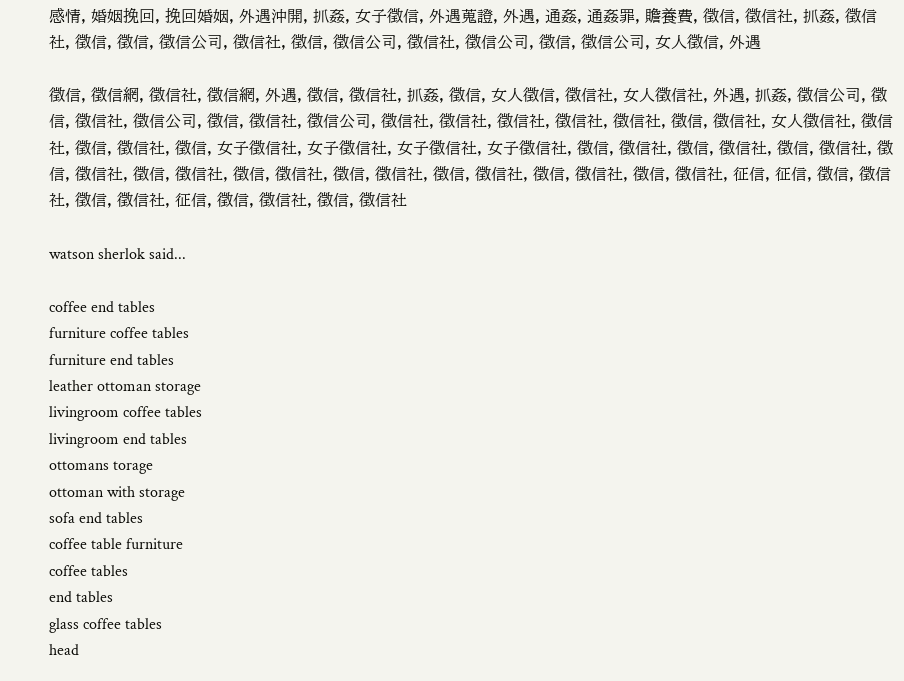感情, 婚姻挽回, 挽回婚姻, 外遇沖開, 抓姦, 女子徵信, 外遇蒐證, 外遇, 通姦, 通姦罪, 贍養費, 徵信, 徵信社, 抓姦, 徵信社, 徵信, 徵信, 徵信公司, 徵信社, 徵信, 徵信公司, 徵信社, 徵信公司, 徵信, 徵信公司, 女人徵信, 外遇

徵信, 徵信網, 徵信社, 徵信網, 外遇, 徵信, 徵信社, 抓姦, 徵信, 女人徵信, 徵信社, 女人徵信社, 外遇, 抓姦, 徵信公司, 徵信, 徵信社, 徵信公司, 徵信, 徵信社, 徵信公司, 徵信社, 徵信社, 徵信社, 徵信社, 徵信社, 徵信, 徵信社, 女人徵信社, 徵信社, 徵信, 徵信社, 徵信, 女子徵信社, 女子徵信社, 女子徵信社, 女子徵信社, 徵信, 徵信社, 徵信, 徵信社, 徵信, 徵信社, 徵信, 徵信社, 徵信, 徵信社, 徵信, 徵信社, 徵信, 徵信社, 徵信, 徵信社, 徵信, 徵信社, 徵信, 徵信社, 征信, 征信, 徵信, 徵信社, 徵信, 徵信社, 征信, 徵信, 徵信社, 徵信, 徵信社

watson sherlok said...

coffee end tables
furniture coffee tables
furniture end tables
leather ottoman storage
livingroom coffee tables
livingroom end tables
ottomans torage
ottoman with storage
sofa end tables
coffee table furniture
coffee tables
end tables
glass coffee tables
head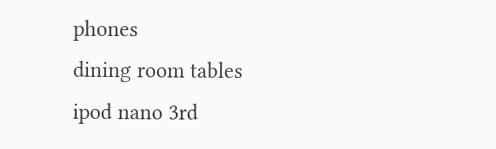phones
dining room tables
ipod nano 3rd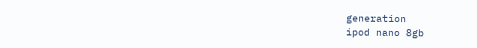generation
ipod nano 8gb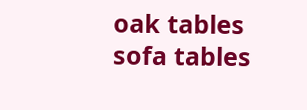oak tables
sofa tables